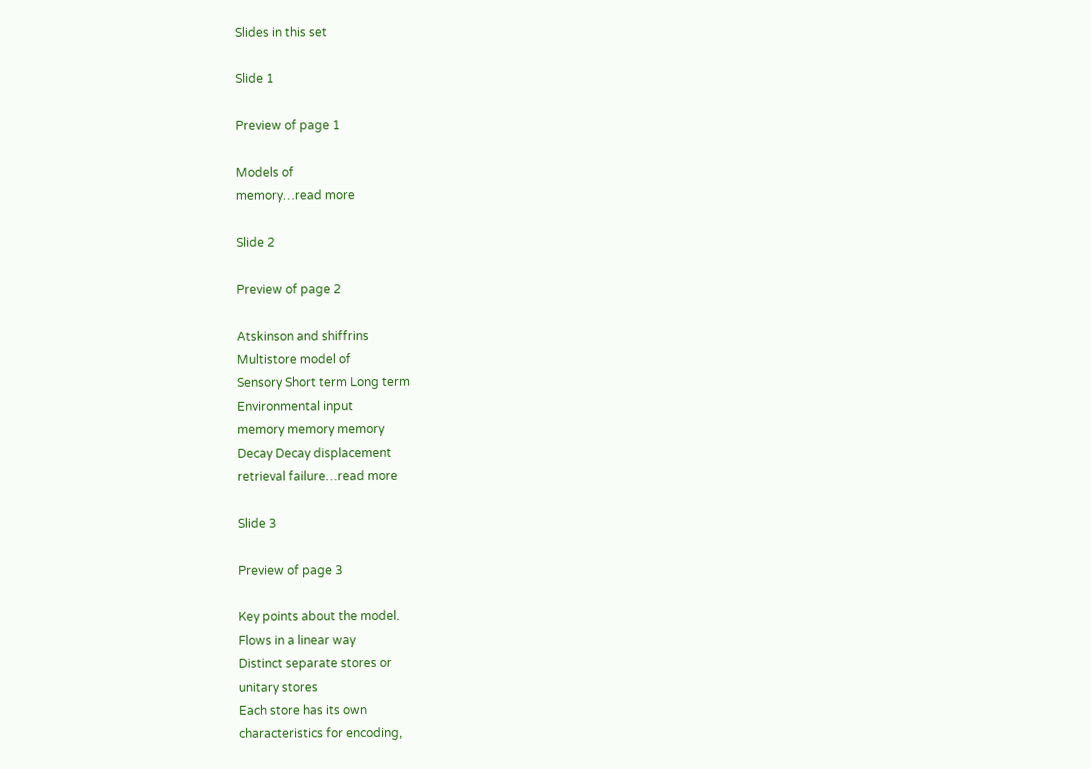Slides in this set

Slide 1

Preview of page 1

Models of
memory…read more

Slide 2

Preview of page 2

Atskinson and shiffrins
Multistore model of
Sensory Short term Long term
Environmental input
memory memory memory
Decay Decay displacement
retrieval failure…read more

Slide 3

Preview of page 3

Key points about the model.
Flows in a linear way
Distinct separate stores or
unitary stores
Each store has its own
characteristics for encoding,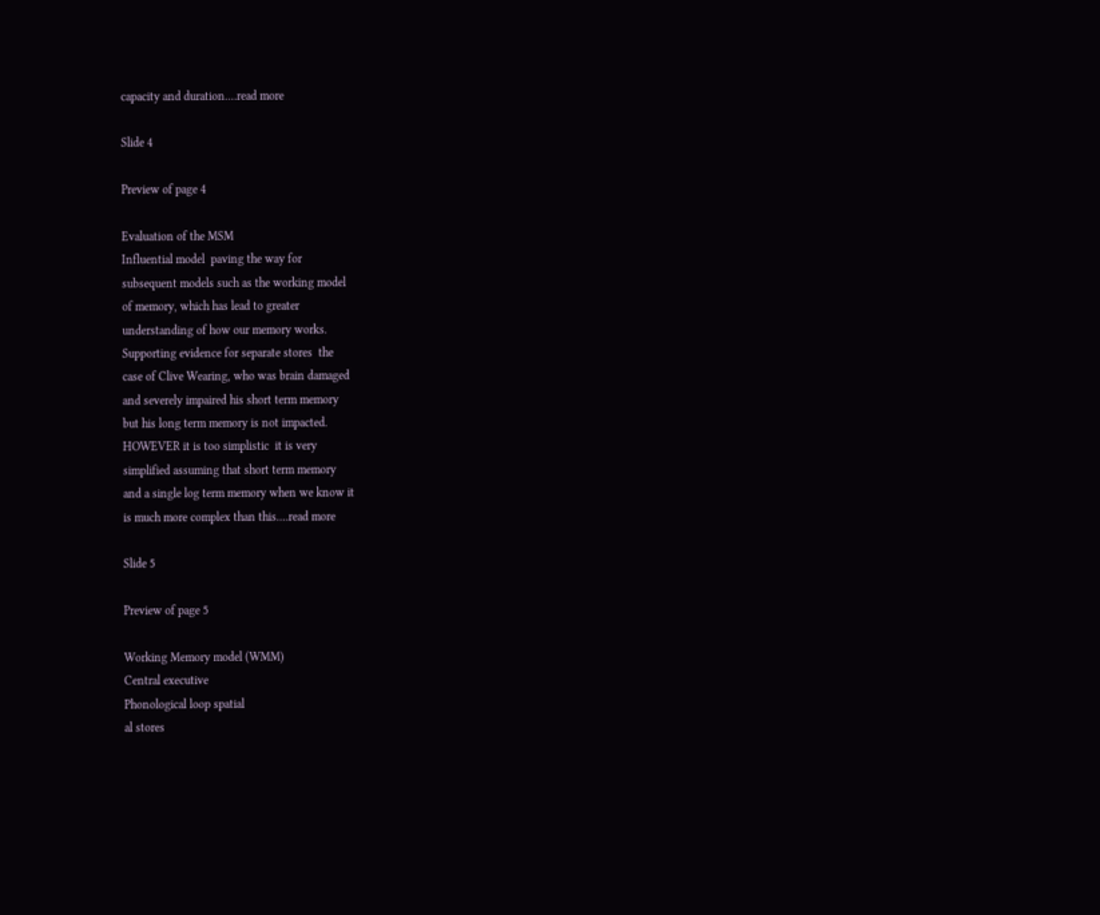capacity and duration.…read more

Slide 4

Preview of page 4

Evaluation of the MSM
Influential model  paving the way for
subsequent models such as the working model
of memory, which has lead to greater
understanding of how our memory works.
Supporting evidence for separate stores  the
case of Clive Wearing, who was brain damaged
and severely impaired his short term memory
but his long term memory is not impacted.
HOWEVER it is too simplistic  it is very
simplified assuming that short term memory
and a single log term memory when we know it
is much more complex than this.…read more

Slide 5

Preview of page 5

Working Memory model (WMM)
Central executive
Phonological loop spatial
al stores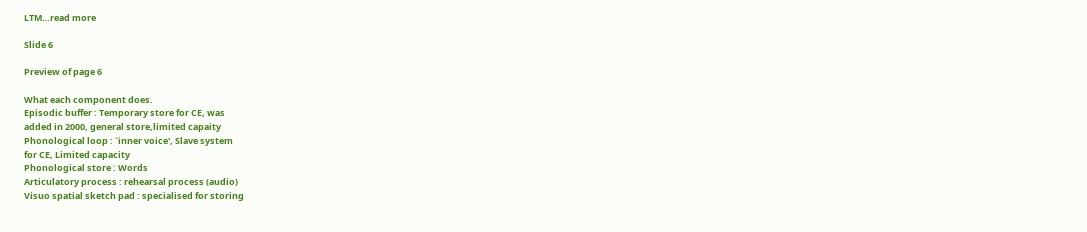LTM…read more

Slide 6

Preview of page 6

What each component does.
Episodic buffer : Temporary store for CE, was
added in 2000, general store,limited capaity
Phonological loop : `inner voice', Slave system
for CE, Limited capacity
Phonological store : Words
Articulatory process : rehearsal process (audio)
Visuo spatial sketch pad : specialised for storing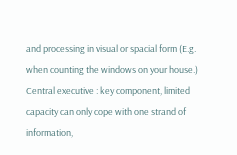and processing in visual or spacial form (E.g.
when counting the windows on your house.)
Central executive : key component, limited
capacity can only cope with one strand of
information,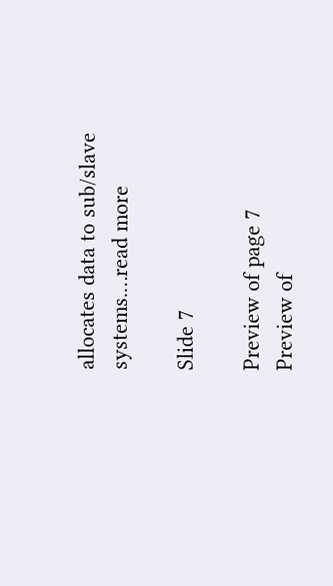allocates data to sub/slave
systems.…read more

Slide 7

Preview of page 7
Preview of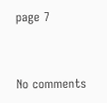page 7


No comments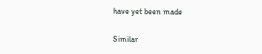have yet been made

Similar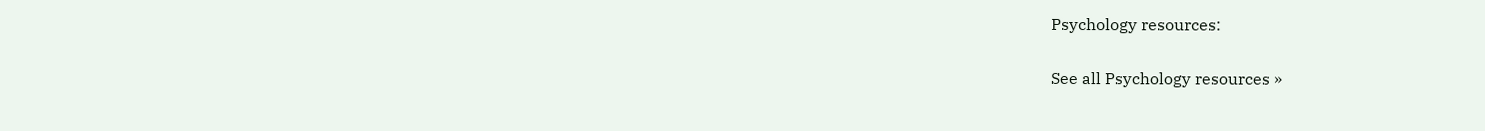Psychology resources:

See all Psychology resources »